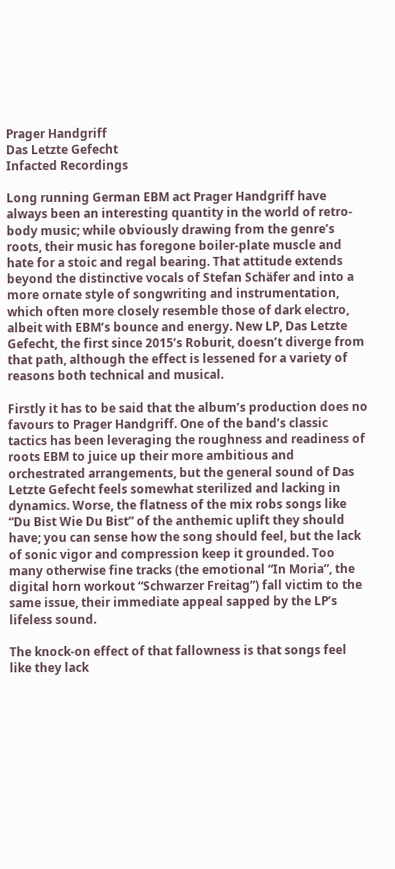Prager Handgriff
Das Letzte Gefecht
Infacted Recordings

Long running German EBM act Prager Handgriff have always been an interesting quantity in the world of retro-body music; while obviously drawing from the genre’s roots, their music has foregone boiler-plate muscle and hate for a stoic and regal bearing. That attitude extends beyond the distinctive vocals of Stefan Schäfer and into a more ornate style of songwriting and instrumentation, which often more closely resemble those of dark electro, albeit with EBM’s bounce and energy. New LP, Das Letzte Gefecht, the first since 2015’s Roburit, doesn’t diverge from that path, although the effect is lessened for a variety of reasons both technical and musical.

Firstly it has to be said that the album’s production does no favours to Prager Handgriff. One of the band’s classic tactics has been leveraging the roughness and readiness of roots EBM to juice up their more ambitious and orchestrated arrangements, but the general sound of Das Letzte Gefecht feels somewhat sterilized and lacking in dynamics. Worse, the flatness of the mix robs songs like “Du Bist Wie Du Bist” of the anthemic uplift they should have; you can sense how the song should feel, but the lack of sonic vigor and compression keep it grounded. Too many otherwise fine tracks (the emotional “In Moria”, the digital horn workout “Schwarzer Freitag”) fall victim to the same issue, their immediate appeal sapped by the LP’s lifeless sound.

The knock-on effect of that fallowness is that songs feel like they lack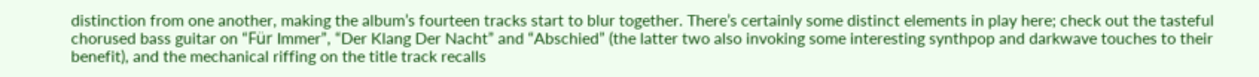distinction from one another, making the album’s fourteen tracks start to blur together. There’s certainly some distinct elements in play here; check out the tasteful chorused bass guitar on “Für Immer”, “Der Klang Der Nacht” and “Abschied” (the latter two also invoking some interesting synthpop and darkwave touches to their benefit), and the mechanical riffing on the title track recalls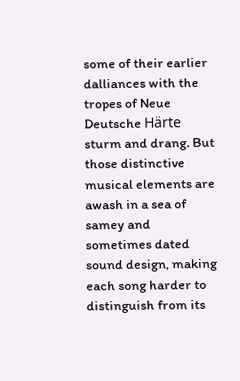some of their earlier dalliances with the tropes of Neue Deutsche Härte sturm and drang. But those distinctive musical elements are awash in a sea of samey and sometimes dated sound design, making each song harder to distinguish from its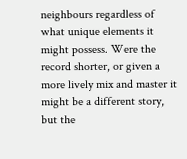neighbours regardless of what unique elements it might possess. Were the record shorter, or given a more lively mix and master it might be a different story, but the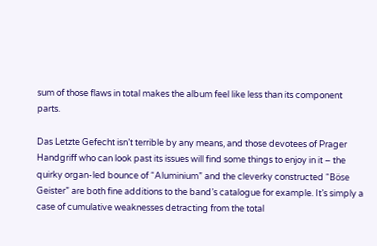sum of those flaws in total makes the album feel like less than its component parts.

Das Letzte Gefecht isn’t terrible by any means, and those devotees of Prager Handgriff who can look past its issues will find some things to enjoy in it – the quirky organ-led bounce of “Aluminium” and the cleverky constructed “Böse Geister” are both fine additions to the band’s catalogue for example. It’s simply a case of cumulative weaknesses detracting from the total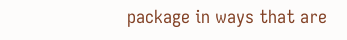package in ways that are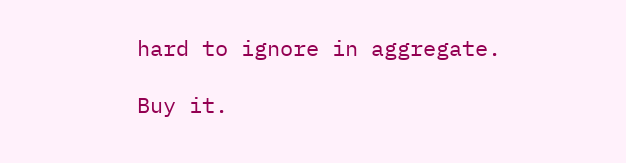hard to ignore in aggregate.

Buy it.